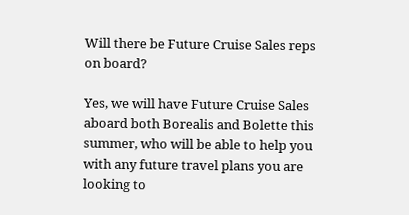Will there be Future Cruise Sales reps on board?

Yes, we will have Future Cruise Sales aboard both Borealis and Bolette this summer, who will be able to help you with any future travel plans you are looking to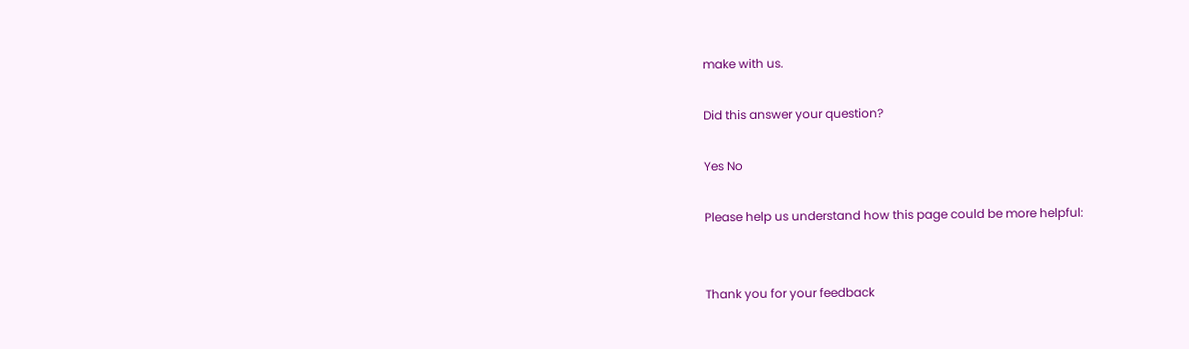make with us.

Did this answer your question?

Yes No

Please help us understand how this page could be more helpful:


Thank you for your feedback